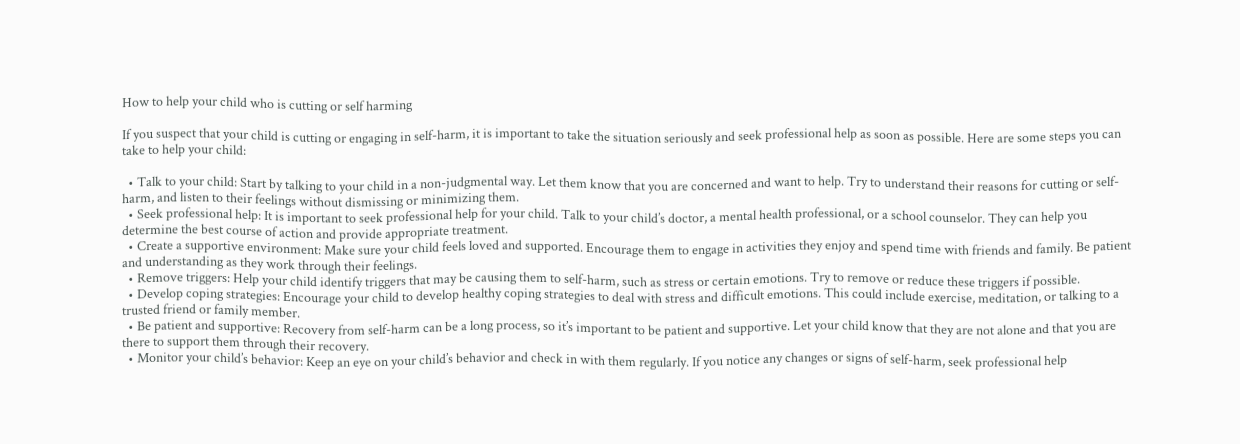How to help your child who is cutting or self harming

If you suspect that your child is cutting or engaging in self-harm, it is important to take the situation seriously and seek professional help as soon as possible. Here are some steps you can take to help your child:

  • Talk to your child: Start by talking to your child in a non-judgmental way. Let them know that you are concerned and want to help. Try to understand their reasons for cutting or self-harm, and listen to their feelings without dismissing or minimizing them.
  • Seek professional help: It is important to seek professional help for your child. Talk to your child’s doctor, a mental health professional, or a school counselor. They can help you determine the best course of action and provide appropriate treatment.
  • Create a supportive environment: Make sure your child feels loved and supported. Encourage them to engage in activities they enjoy and spend time with friends and family. Be patient and understanding as they work through their feelings.
  • Remove triggers: Help your child identify triggers that may be causing them to self-harm, such as stress or certain emotions. Try to remove or reduce these triggers if possible.
  • Develop coping strategies: Encourage your child to develop healthy coping strategies to deal with stress and difficult emotions. This could include exercise, meditation, or talking to a trusted friend or family member.
  • Be patient and supportive: Recovery from self-harm can be a long process, so it’s important to be patient and supportive. Let your child know that they are not alone and that you are there to support them through their recovery.
  • Monitor your child’s behavior: Keep an eye on your child’s behavior and check in with them regularly. If you notice any changes or signs of self-harm, seek professional help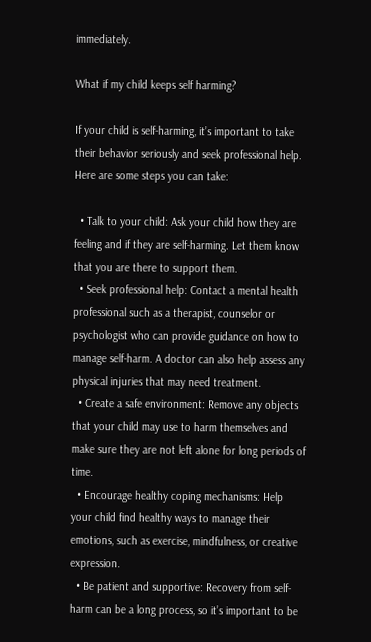immediately.

What if my child keeps self harming?

If your child is self-harming, it’s important to take their behavior seriously and seek professional help. Here are some steps you can take:

  • Talk to your child: Ask your child how they are feeling and if they are self-harming. Let them know that you are there to support them.
  • Seek professional help: Contact a mental health professional such as a therapist, counselor or psychologist who can provide guidance on how to manage self-harm. A doctor can also help assess any physical injuries that may need treatment.
  • Create a safe environment: Remove any objects that your child may use to harm themselves and make sure they are not left alone for long periods of time.
  • Encourage healthy coping mechanisms: Help your child find healthy ways to manage their emotions, such as exercise, mindfulness, or creative expression.
  • Be patient and supportive: Recovery from self-harm can be a long process, so it’s important to be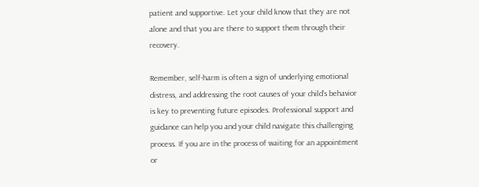patient and supportive. Let your child know that they are not alone and that you are there to support them through their recovery.

Remember, self-harm is often a sign of underlying emotional distress, and addressing the root causes of your child’s behavior is key to preventing future episodes. Professional support and guidance can help you and your child navigate this challenging process. If you are in the process of waiting for an appointment or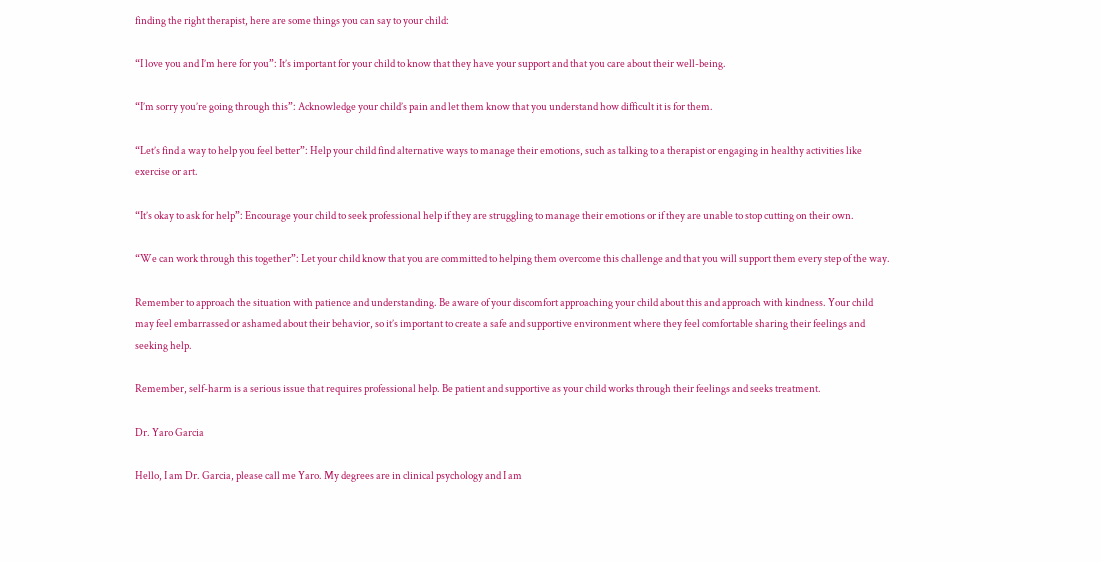finding the right therapist, here are some things you can say to your child:

“I love you and I’m here for you”: It’s important for your child to know that they have your support and that you care about their well-being.

“I’m sorry you’re going through this”: Acknowledge your child’s pain and let them know that you understand how difficult it is for them.

“Let’s find a way to help you feel better”: Help your child find alternative ways to manage their emotions, such as talking to a therapist or engaging in healthy activities like exercise or art.

“It’s okay to ask for help”: Encourage your child to seek professional help if they are struggling to manage their emotions or if they are unable to stop cutting on their own.

“We can work through this together”: Let your child know that you are committed to helping them overcome this challenge and that you will support them every step of the way.

Remember to approach the situation with patience and understanding. Be aware of your discomfort approaching your child about this and approach with kindness. Your child may feel embarrassed or ashamed about their behavior, so it’s important to create a safe and supportive environment where they feel comfortable sharing their feelings and seeking help.

Remember, self-harm is a serious issue that requires professional help. Be patient and supportive as your child works through their feelings and seeks treatment.

Dr. Yaro Garcia

Hello, I am Dr. Garcia, please call me Yaro. My degrees are in clinical psychology and I am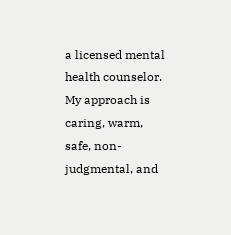a licensed mental health counselor. My approach is caring, warm, safe, non-judgmental, and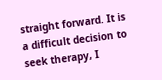straight forward. It is a difficult decision to seek therapy, I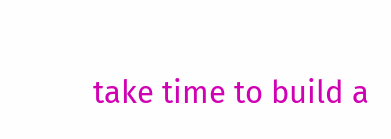take time to build a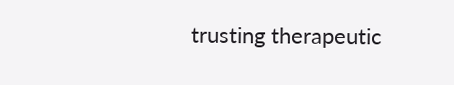trusting therapeutic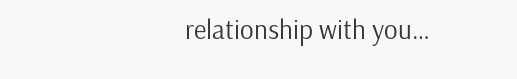relationship with you…